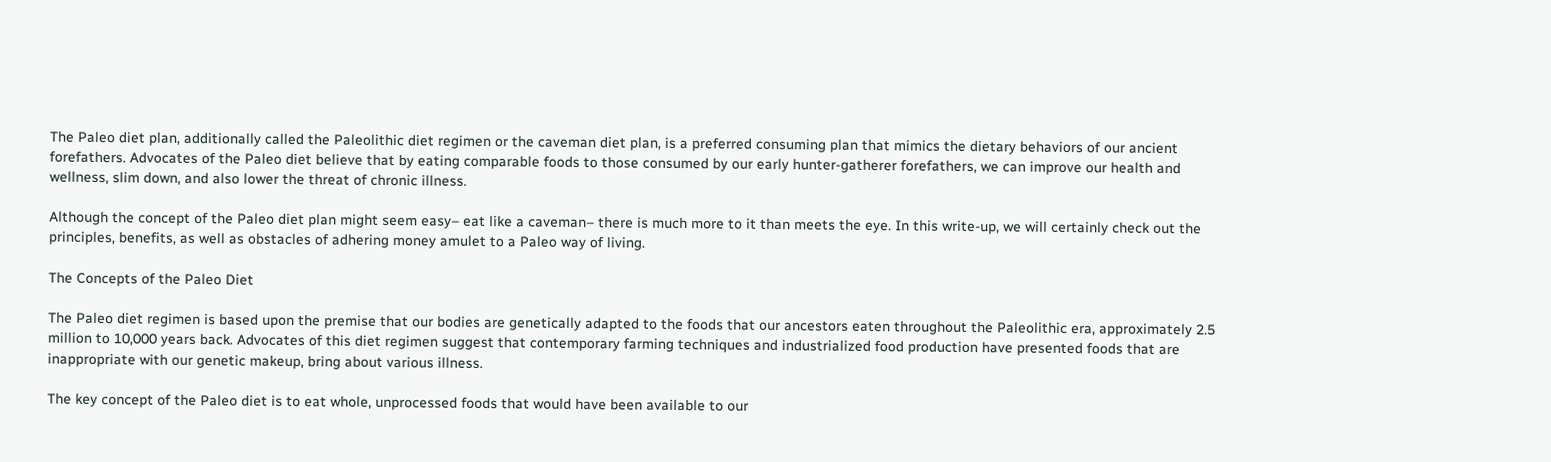The Paleo diet plan, additionally called the Paleolithic diet regimen or the caveman diet plan, is a preferred consuming plan that mimics the dietary behaviors of our ancient forefathers. Advocates of the Paleo diet believe that by eating comparable foods to those consumed by our early hunter-gatherer forefathers, we can improve our health and wellness, slim down, and also lower the threat of chronic illness.

Although the concept of the Paleo diet plan might seem easy– eat like a caveman– there is much more to it than meets the eye. In this write-up, we will certainly check out the principles, benefits, as well as obstacles of adhering money amulet to a Paleo way of living.

The Concepts of the Paleo Diet

The Paleo diet regimen is based upon the premise that our bodies are genetically adapted to the foods that our ancestors eaten throughout the Paleolithic era, approximately 2.5 million to 10,000 years back. Advocates of this diet regimen suggest that contemporary farming techniques and industrialized food production have presented foods that are inappropriate with our genetic makeup, bring about various illness.

The key concept of the Paleo diet is to eat whole, unprocessed foods that would have been available to our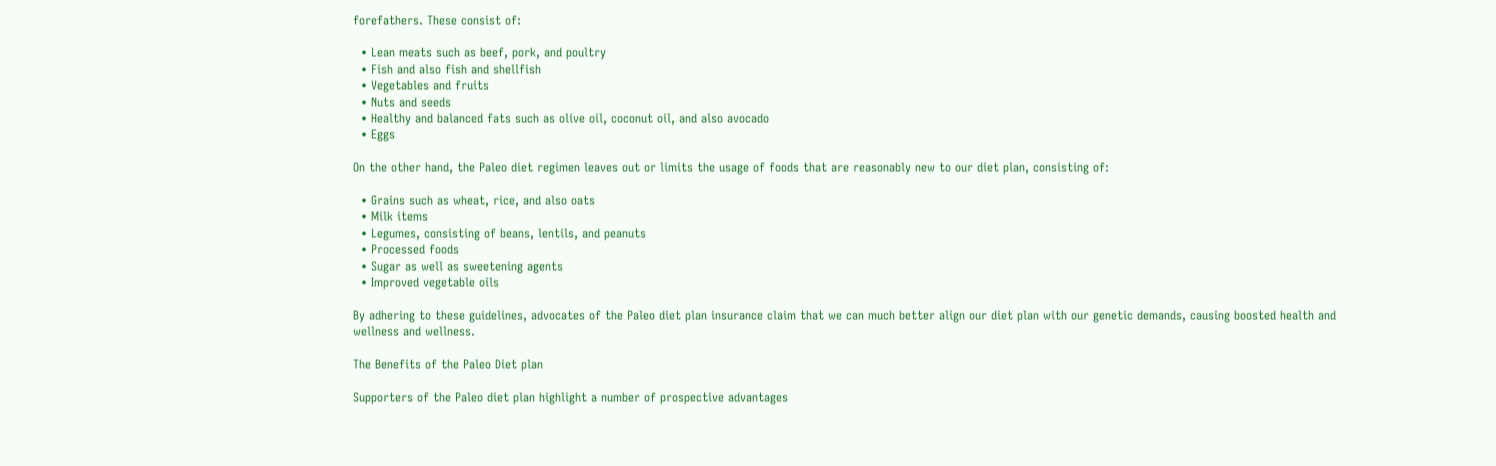forefathers. These consist of:

  • Lean meats such as beef, pork, and poultry
  • Fish and also fish and shellfish
  • Vegetables and fruits
  • Nuts and seeds
  • Healthy and balanced fats such as olive oil, coconut oil, and also avocado
  • Eggs

On the other hand, the Paleo diet regimen leaves out or limits the usage of foods that are reasonably new to our diet plan, consisting of:

  • Grains such as wheat, rice, and also oats
  • Milk items
  • Legumes, consisting of beans, lentils, and peanuts
  • Processed foods
  • Sugar as well as sweetening agents
  • Improved vegetable oils

By adhering to these guidelines, advocates of the Paleo diet plan insurance claim that we can much better align our diet plan with our genetic demands, causing boosted health and wellness and wellness.

The Benefits of the Paleo Diet plan

Supporters of the Paleo diet plan highlight a number of prospective advantages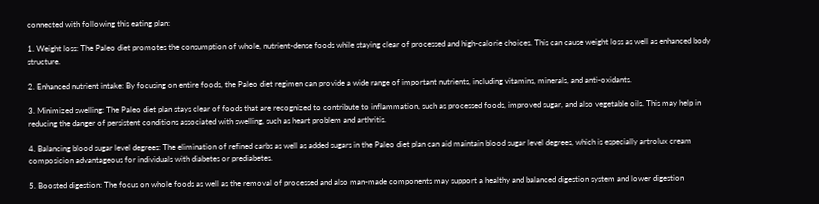connected with following this eating plan:

1. Weight loss: The Paleo diet promotes the consumption of whole, nutrient-dense foods while staying clear of processed and high-calorie choices. This can cause weight loss as well as enhanced body structure.

2. Enhanced nutrient intake: By focusing on entire foods, the Paleo diet regimen can provide a wide range of important nutrients, including vitamins, minerals, and anti-oxidants.

3. Minimized swelling: The Paleo diet plan stays clear of foods that are recognized to contribute to inflammation, such as processed foods, improved sugar, and also vegetable oils. This may help in reducing the danger of persistent conditions associated with swelling, such as heart problem and arthritis.

4. Balancing blood sugar level degrees: The elimination of refined carbs as well as added sugars in the Paleo diet plan can aid maintain blood sugar level degrees, which is especially artrolux cream composicion advantageous for individuals with diabetes or prediabetes.

5. Boosted digestion: The focus on whole foods as well as the removal of processed and also man-made components may support a healthy and balanced digestion system and lower digestion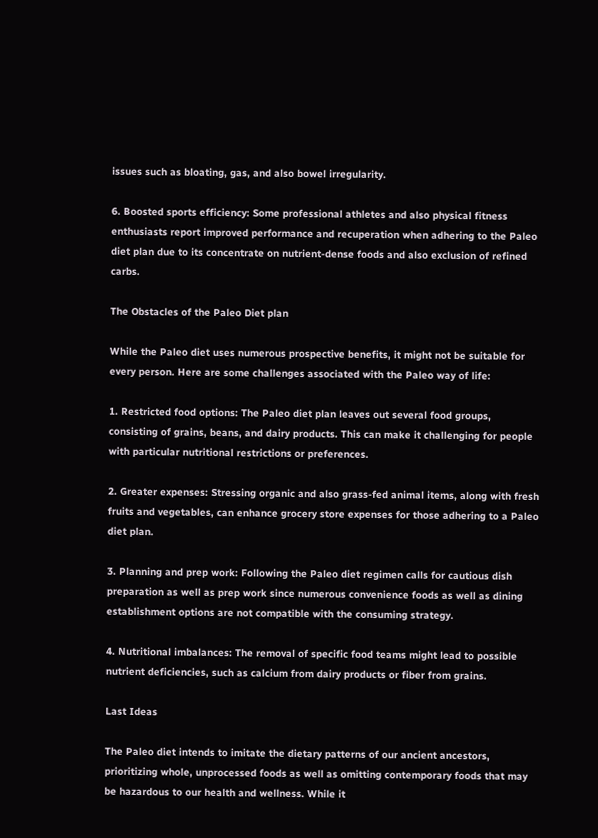issues such as bloating, gas, and also bowel irregularity.

6. Boosted sports efficiency: Some professional athletes and also physical fitness enthusiasts report improved performance and recuperation when adhering to the Paleo diet plan due to its concentrate on nutrient-dense foods and also exclusion of refined carbs.

The Obstacles of the Paleo Diet plan

While the Paleo diet uses numerous prospective benefits, it might not be suitable for every person. Here are some challenges associated with the Paleo way of life:

1. Restricted food options: The Paleo diet plan leaves out several food groups, consisting of grains, beans, and dairy products. This can make it challenging for people with particular nutritional restrictions or preferences.

2. Greater expenses: Stressing organic and also grass-fed animal items, along with fresh fruits and vegetables, can enhance grocery store expenses for those adhering to a Paleo diet plan.

3. Planning and prep work: Following the Paleo diet regimen calls for cautious dish preparation as well as prep work since numerous convenience foods as well as dining establishment options are not compatible with the consuming strategy.

4. Nutritional imbalances: The removal of specific food teams might lead to possible nutrient deficiencies, such as calcium from dairy products or fiber from grains.

Last Ideas

The Paleo diet intends to imitate the dietary patterns of our ancient ancestors, prioritizing whole, unprocessed foods as well as omitting contemporary foods that may be hazardous to our health and wellness. While it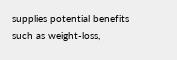supplies potential benefits such as weight-loss,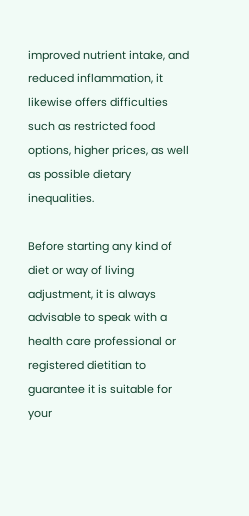improved nutrient intake, and reduced inflammation, it likewise offers difficulties such as restricted food options, higher prices, as well as possible dietary inequalities.

Before starting any kind of diet or way of living adjustment, it is always advisable to speak with a health care professional or registered dietitian to guarantee it is suitable for your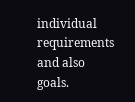individual requirements and also goals.